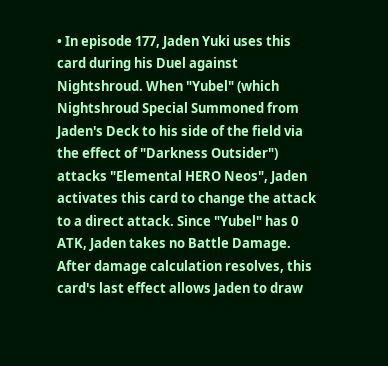• In episode 177, Jaden Yuki uses this card during his Duel against Nightshroud. When "Yubel" (which Nightshroud Special Summoned from Jaden's Deck to his side of the field via the effect of "Darkness Outsider") attacks "Elemental HERO Neos", Jaden activates this card to change the attack to a direct attack. Since "Yubel" has 0 ATK, Jaden takes no Battle Damage. After damage calculation resolves, this card's last effect allows Jaden to draw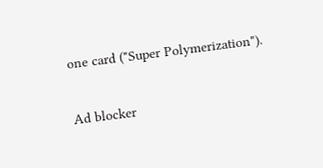one card ("Super Polymerization").

Ad blocker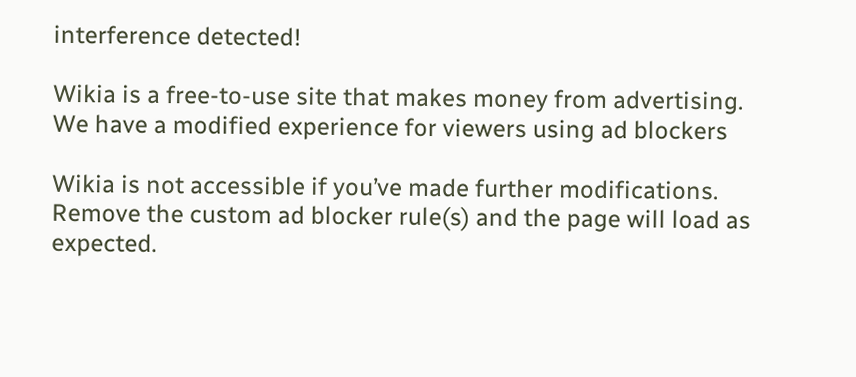interference detected!

Wikia is a free-to-use site that makes money from advertising. We have a modified experience for viewers using ad blockers

Wikia is not accessible if you’ve made further modifications. Remove the custom ad blocker rule(s) and the page will load as expected.